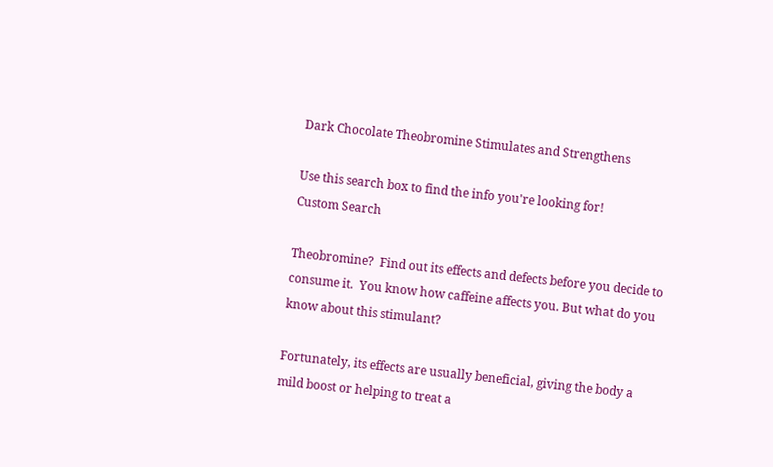Dark Chocolate Theobromine Stimulates and Strengthens

Use this search box to find the info you're looking for!
Custom Search

Theobromine?  Find out its effects and defects before you decide to consume it.  You know how caffeine affects you. But what do you know about this stimulant?

Fortunately, its effects are usually beneficial, giving the body a mild boost or helping to treat a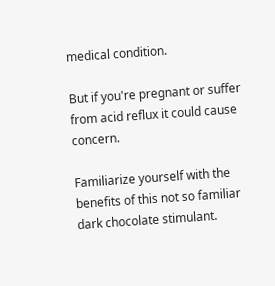medical condition.

But if you're pregnant or suffer from acid reflux it could cause concern.

Familiarize yourself with the benefits of this not so familiar dark chocolate stimulant.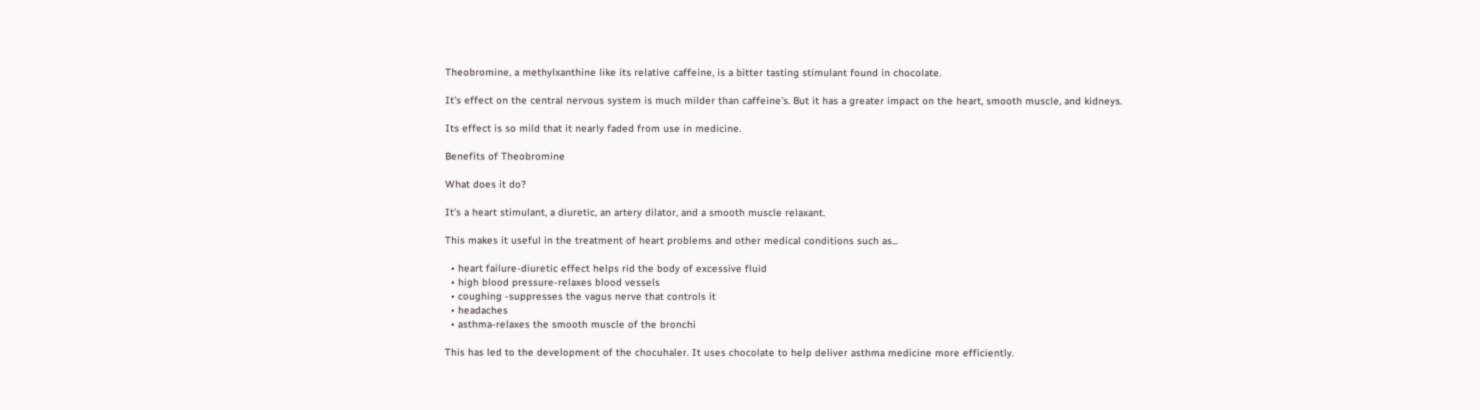Theobromine, a methylxanthine like its relative caffeine, is a bitter tasting stimulant found in chocolate.

It's effect on the central nervous system is much milder than caffeine's. But it has a greater impact on the heart, smooth muscle, and kidneys.

Its effect is so mild that it nearly faded from use in medicine.

Benefits of Theobromine

What does it do?

It's a heart stimulant, a diuretic, an artery dilator, and a smooth muscle relaxant.

This makes it useful in the treatment of heart problems and other medical conditions such as...

  • heart failure-diuretic effect helps rid the body of excessive fluid
  • high blood pressure-relaxes blood vessels
  • coughing -suppresses the vagus nerve that controls it
  • headaches
  • asthma-relaxes the smooth muscle of the bronchi

This has led to the development of the chocuhaler. It uses chocolate to help deliver asthma medicine more efficiently.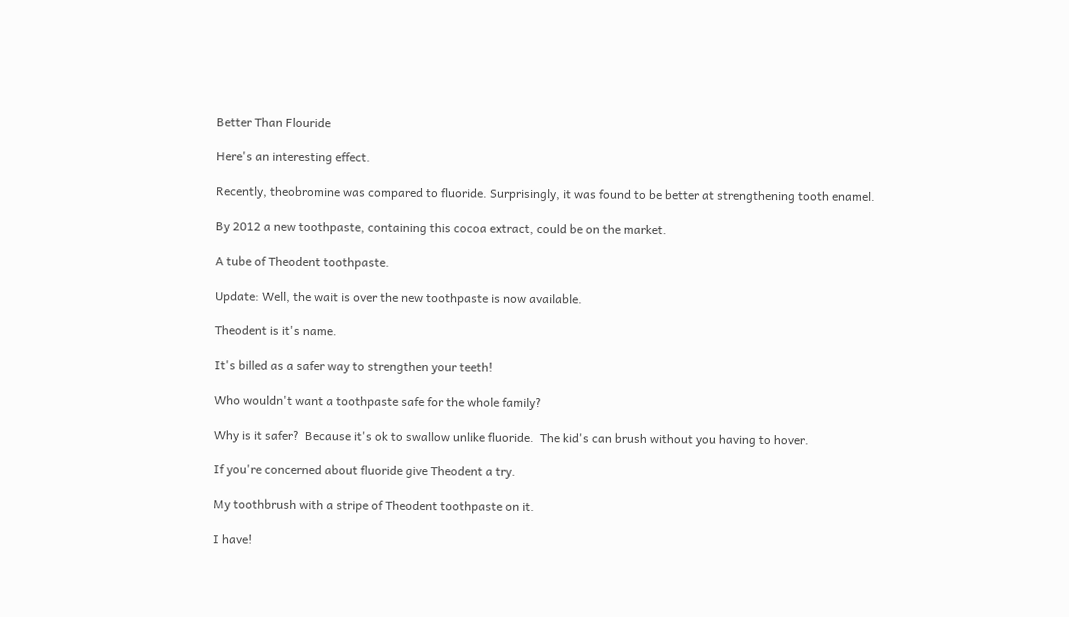Better Than Flouride

Here's an interesting effect.

Recently, theobromine was compared to fluoride. Surprisingly, it was found to be better at strengthening tooth enamel.

By 2012 a new toothpaste, containing this cocoa extract, could be on the market.

A tube of Theodent toothpaste.

Update: Well, the wait is over the new toothpaste is now available.

Theodent is it's name.

It's billed as a safer way to strengthen your teeth!

Who wouldn't want a toothpaste safe for the whole family?

Why is it safer?  Because it's ok to swallow unlike fluoride.  The kid's can brush without you having to hover.

If you're concerned about fluoride give Theodent a try.

My toothbrush with a stripe of Theodent toothpaste on it.

I have!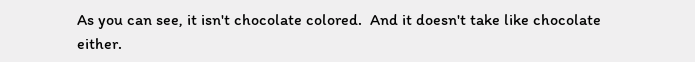As you can see, it isn't chocolate colored.  And it doesn't take like chocolate either.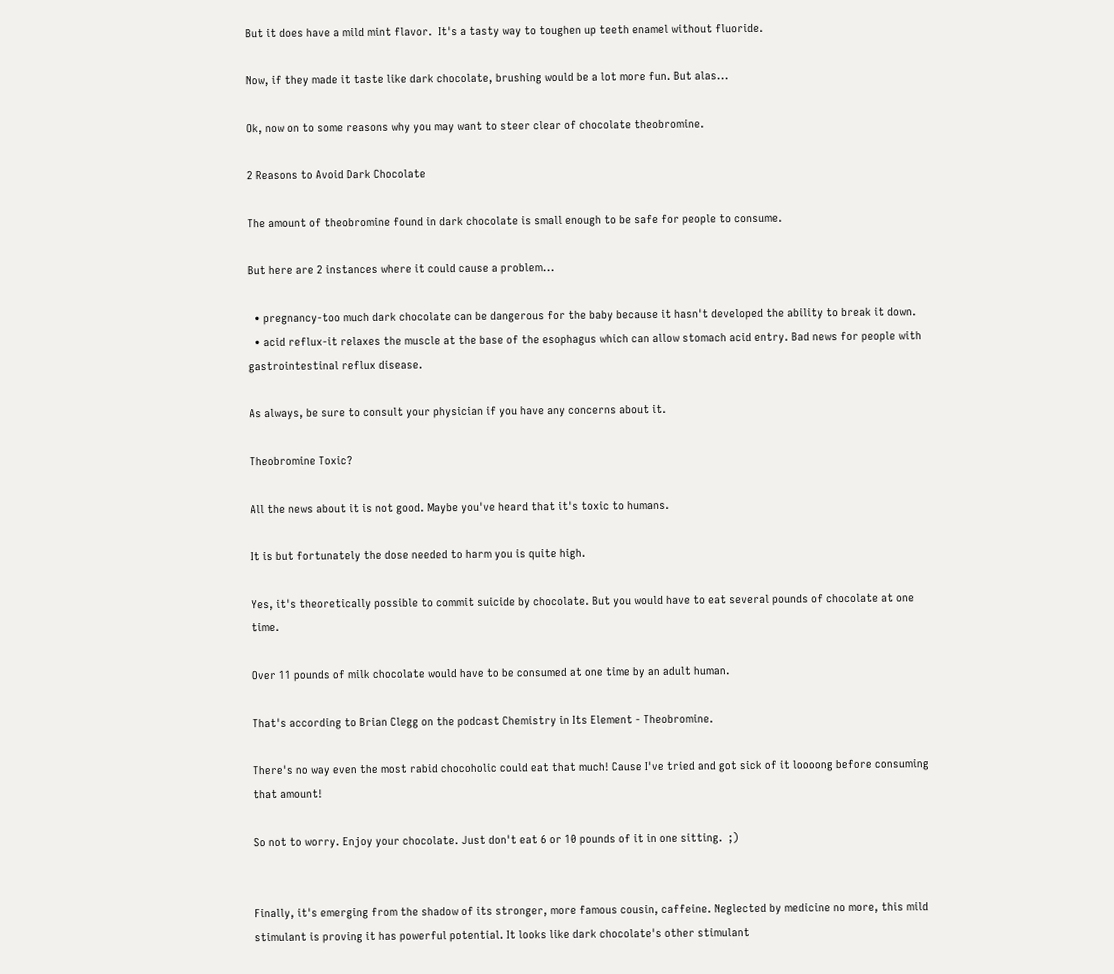But it does have a mild mint flavor.  It's a tasty way to toughen up teeth enamel without fluoride.

Now, if they made it taste like dark chocolate, brushing would be a lot more fun. But alas...

Ok, now on to some reasons why you may want to steer clear of chocolate theobromine.

2 Reasons to Avoid Dark Chocolate

The amount of theobromine found in dark chocolate is small enough to be safe for people to consume.

But here are 2 instances where it could cause a problem...

  • pregnancy-too much dark chocolate can be dangerous for the baby because it hasn't developed the ability to break it down.
  • acid reflux-it relaxes the muscle at the base of the esophagus which can allow stomach acid entry. Bad news for people with gastrointestinal reflux disease.

As always, be sure to consult your physician if you have any concerns about it.

Theobromine Toxic?

All the news about it is not good. Maybe you've heard that it's toxic to humans.

It is but fortunately the dose needed to harm you is quite high.

Yes, it's theoretically possible to commit suicide by chocolate. But you would have to eat several pounds of chocolate at one time.

Over 11 pounds of milk chocolate would have to be consumed at one time by an adult human.

That's according to Brian Clegg on the podcast Chemistry in Its Element - Theobromine.

There's no way even the most rabid chocoholic could eat that much! Cause I've tried and got sick of it loooong before consuming that amount!

So not to worry. Enjoy your chocolate. Just don't eat 6 or 10 pounds of it in one sitting.  ;)


Finally, it's emerging from the shadow of its stronger, more famous cousin, caffeine. Neglected by medicine no more, this mild stimulant is proving it has powerful potential. It looks like dark chocolate's other stimulant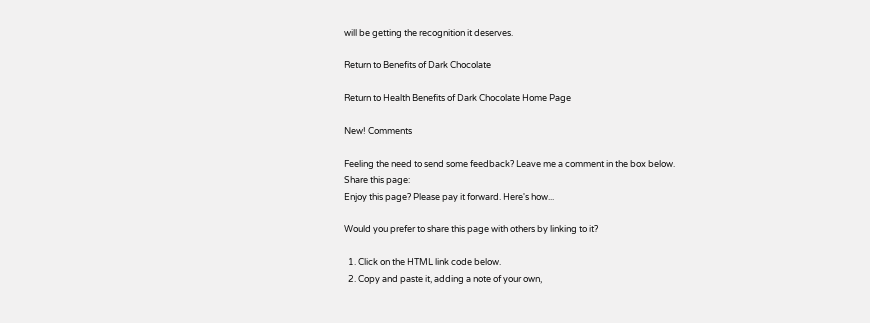will be getting the recognition it deserves.

Return to Benefits of Dark Chocolate

Return to Health Benefits of Dark Chocolate Home Page

New! Comments

Feeling the need to send some feedback? Leave me a comment in the box below.
Share this page:
Enjoy this page? Please pay it forward. Here's how...

Would you prefer to share this page with others by linking to it?

  1. Click on the HTML link code below.
  2. Copy and paste it, adding a note of your own,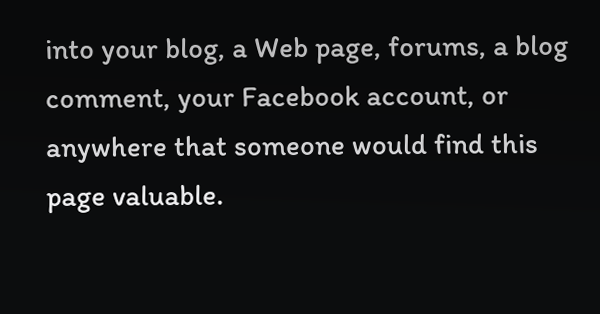into your blog, a Web page, forums, a blog comment, your Facebook account, or anywhere that someone would find this page valuable.